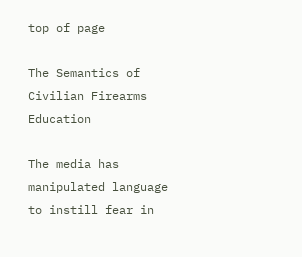top of page

The Semantics of Civilian Firearms Education

The media has manipulated language to instill fear in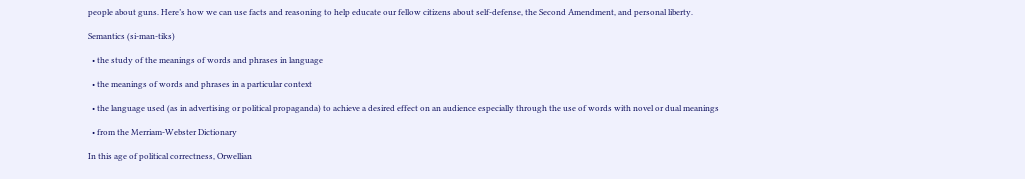people about guns. Here’s how we can use facts and reasoning to help educate our fellow citizens about self-defense, the Second Amendment, and personal liberty.

Semantics (si-man-tiks)

  • the study of the meanings of words and phrases in language

  • the meanings of words and phrases in a particular context

  • the language used (as in advertising or political propaganda) to achieve a desired effect on an audience especially through the use of words with novel or dual meanings

  • from the Merriam-Webster Dictionary

In this age of political correctness, Orwellian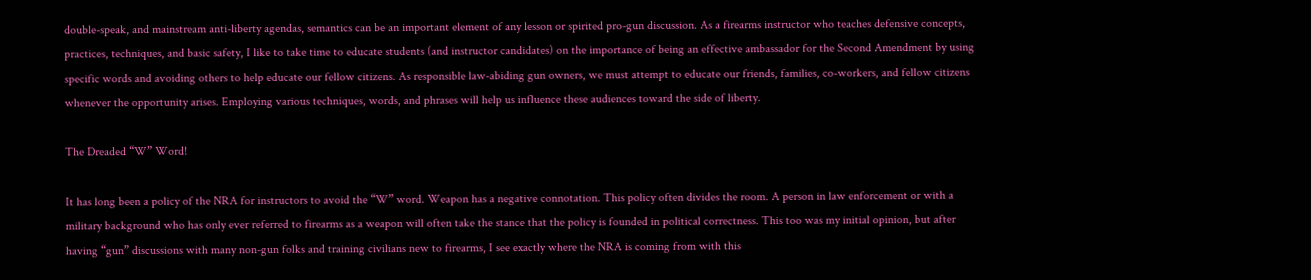double-speak, and mainstream anti-liberty agendas, semantics can be an important element of any lesson or spirited pro-gun discussion. As a firearms instructor who teaches defensive concepts, practices, techniques, and basic safety, I like to take time to educate students (and instructor candidates) on the importance of being an effective ambassador for the Second Amendment by using specific words and avoiding others to help educate our fellow citizens. As responsible law-abiding gun owners, we must attempt to educate our friends, families, co-workers, and fellow citizens whenever the opportunity arises. Employing various techniques, words, and phrases will help us influence these audiences toward the side of liberty.

The Dreaded “W” Word!

It has long been a policy of the NRA for instructors to avoid the “W” word. Weapon has a negative connotation. This policy often divides the room. A person in law enforcement or with a military background who has only ever referred to firearms as a weapon will often take the stance that the policy is founded in political correctness. This too was my initial opinion, but after having “gun” discussions with many non-gun folks and training civilians new to firearms, I see exactly where the NRA is coming from with this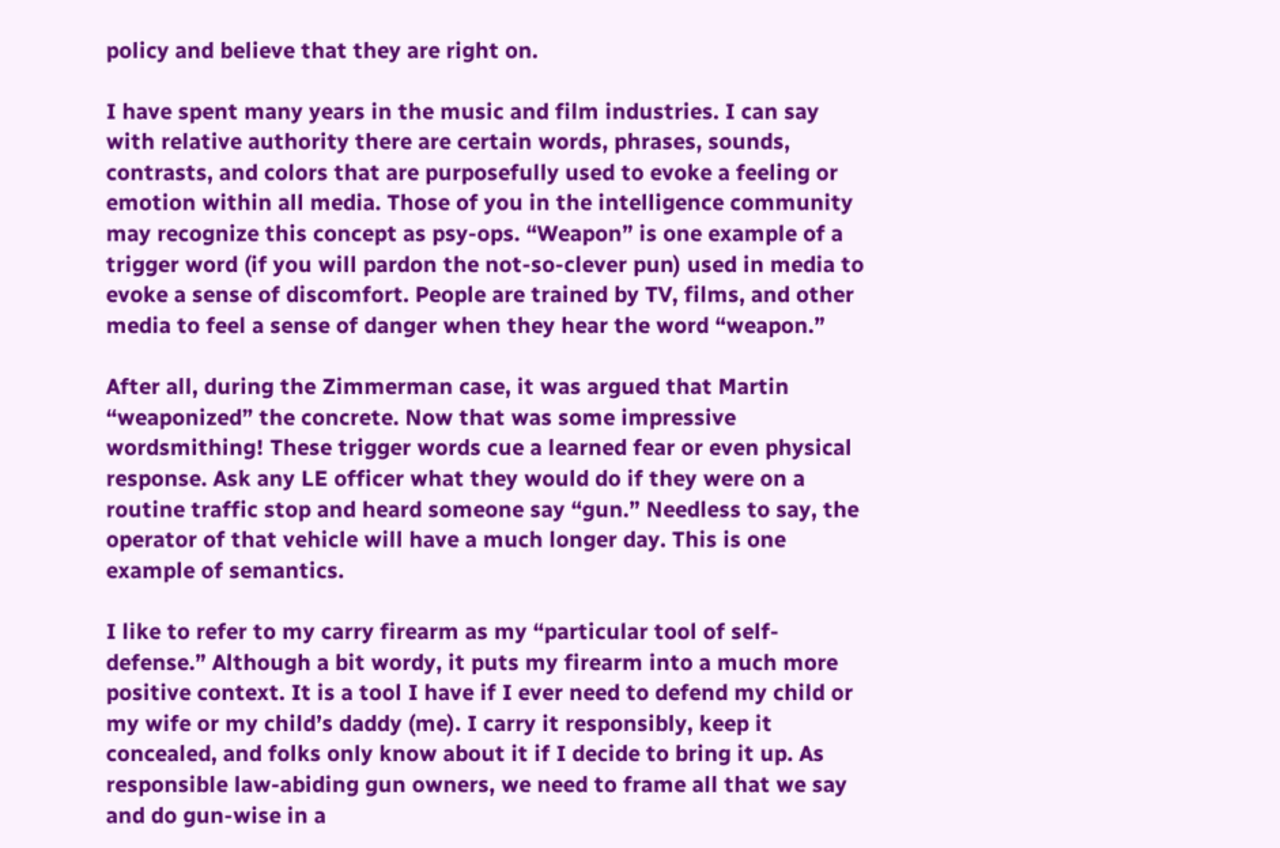policy and believe that they are right on.

I have spent many years in the music and film industries. I can say with relative authority there are certain words, phrases, sounds, contrasts, and colors that are purposefully used to evoke a feeling or emotion within all media. Those of you in the intelligence community may recognize this concept as psy-ops. “Weapon” is one example of a trigger word (if you will pardon the not-so-clever pun) used in media to evoke a sense of discomfort. People are trained by TV, films, and other media to feel a sense of danger when they hear the word “weapon.”

After all, during the Zimmerman case, it was argued that Martin “weaponized” the concrete. Now that was some impressive wordsmithing! These trigger words cue a learned fear or even physical response. Ask any LE officer what they would do if they were on a routine traffic stop and heard someone say “gun.” Needless to say, the operator of that vehicle will have a much longer day. This is one example of semantics.

I like to refer to my carry firearm as my “particular tool of self-defense.” Although a bit wordy, it puts my firearm into a much more positive context. It is a tool I have if I ever need to defend my child or my wife or my child’s daddy (me). I carry it responsibly, keep it concealed, and folks only know about it if I decide to bring it up. As responsible law-abiding gun owners, we need to frame all that we say and do gun-wise in a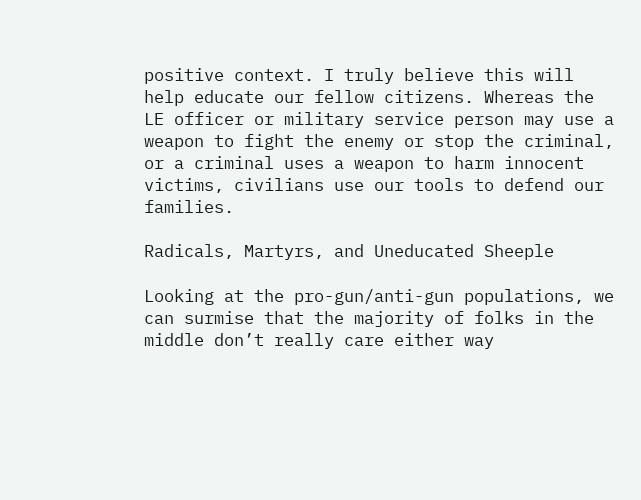positive context. I truly believe this will help educate our fellow citizens. Whereas the LE officer or military service person may use a weapon to fight the enemy or stop the criminal, or a criminal uses a weapon to harm innocent victims, civilians use our tools to defend our families.

Radicals, Martyrs, and Uneducated Sheeple

Looking at the pro-gun/anti-gun populations, we can surmise that the majority of folks in the middle don’t really care either way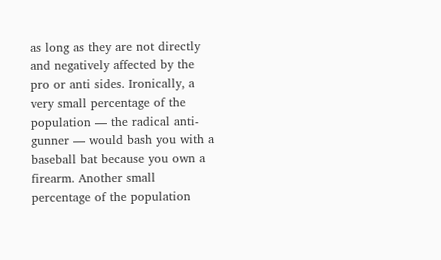as long as they are not directly and negatively affected by the pro or anti sides. Ironically, a very small percentage of the population — the radical anti-gunner — would bash you with a baseball bat because you own a firearm. Another small percentage of the population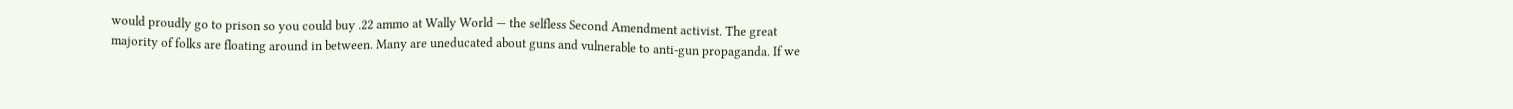would proudly go to prison so you could buy .22 ammo at Wally World — the selfless Second Amendment activist. The great majority of folks are floating around in between. Many are uneducated about guns and vulnerable to anti-gun propaganda. If we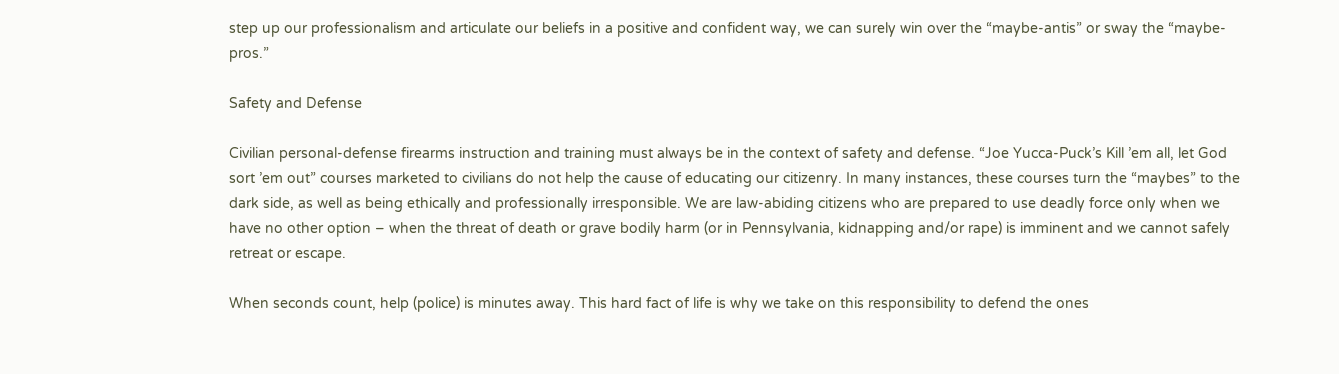step up our professionalism and articulate our beliefs in a positive and confident way, we can surely win over the “maybe-antis” or sway the “maybe-pros.”

Safety and Defense

Civilian personal-defense firearms instruction and training must always be in the context of safety and defense. “Joe Yucca-Puck’s Kill ’em all, let God sort ’em out” courses marketed to civilians do not help the cause of educating our citizenry. In many instances, these courses turn the “maybes” to the dark side, as well as being ethically and professionally irresponsible. We are law-abiding citizens who are prepared to use deadly force only when we have no other option – when the threat of death or grave bodily harm (or in Pennsylvania, kidnapping and/or rape) is imminent and we cannot safely retreat or escape.

When seconds count, help (police) is minutes away. This hard fact of life is why we take on this responsibility to defend the ones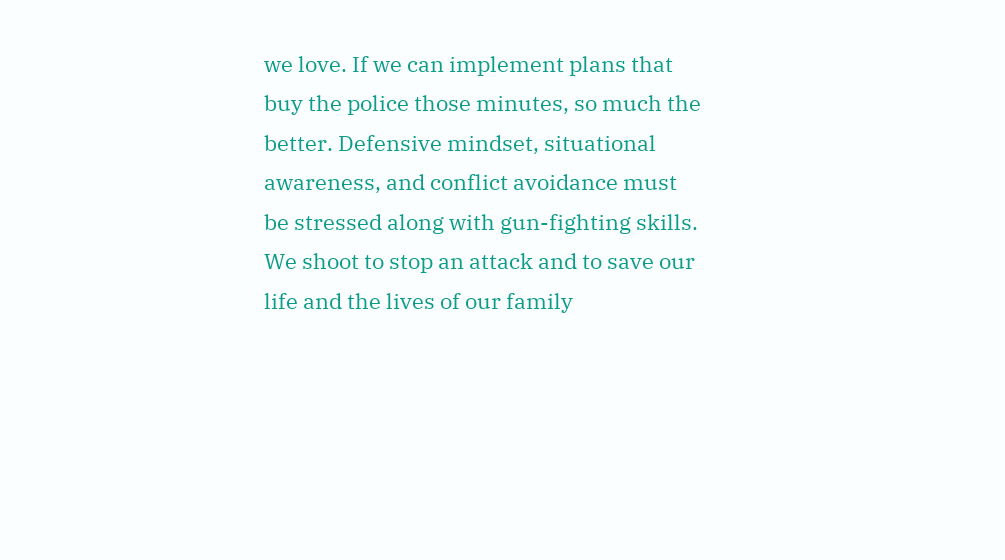we love. If we can implement plans that buy the police those minutes, so much the better. Defensive mindset, situational awareness, and conflict avoidance must be stressed along with gun-fighting skills. We shoot to stop an attack and to save our life and the lives of our family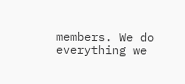members. We do everything we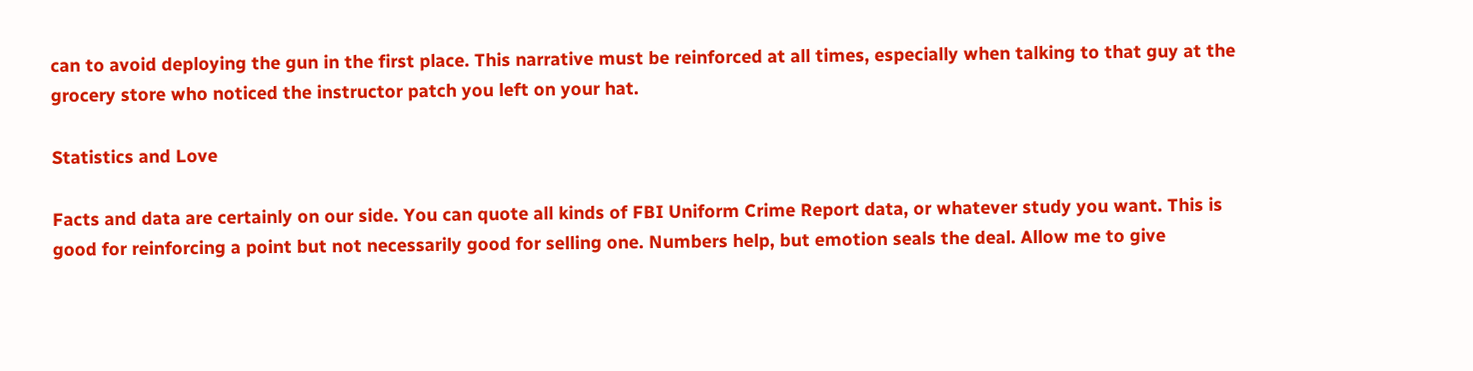can to avoid deploying the gun in the first place. This narrative must be reinforced at all times, especially when talking to that guy at the grocery store who noticed the instructor patch you left on your hat.

Statistics and Love

Facts and data are certainly on our side. You can quote all kinds of FBI Uniform Crime Report data, or whatever study you want. This is good for reinforcing a point but not necessarily good for selling one. Numbers help, but emotion seals the deal. Allow me to give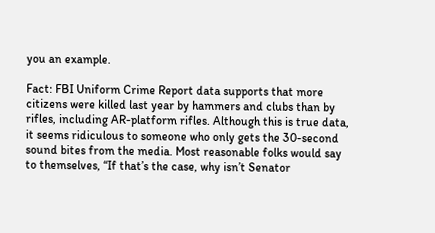you an example.

Fact: FBI Uniform Crime Report data supports that more citizens were killed last year by hammers and clubs than by rifles, including AR-platform rifles. Although this is true data, it seems ridiculous to someone who only gets the 30-second sound bites from the media. Most reasonable folks would say to themselves, “If that’s the case, why isn’t Senator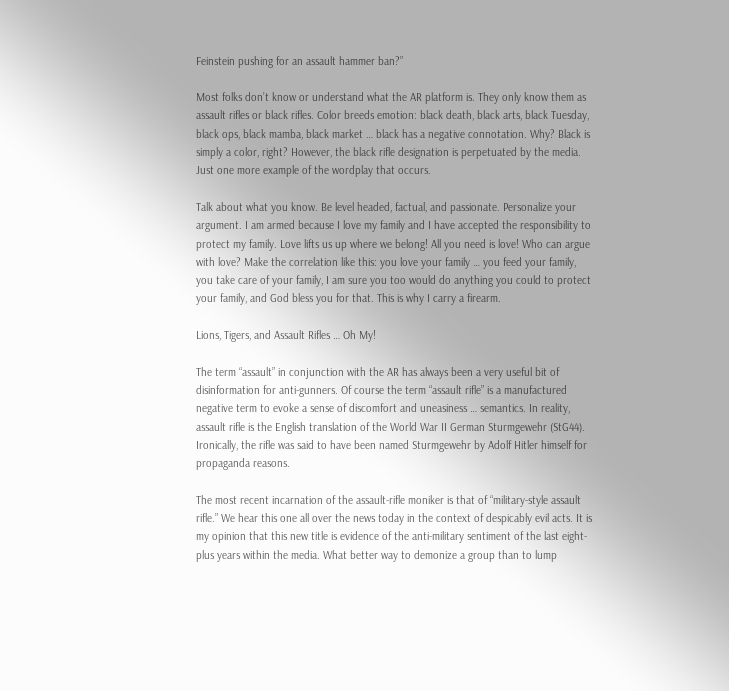Feinstein pushing for an assault hammer ban?”

Most folks don’t know or understand what the AR platform is. They only know them as assault rifles or black rifles. Color breeds emotion: black death, black arts, black Tuesday, black ops, black mamba, black market … black has a negative connotation. Why? Black is simply a color, right? However, the black rifle designation is perpetuated by the media. Just one more example of the wordplay that occurs.

Talk about what you know. Be level headed, factual, and passionate. Personalize your argument. I am armed because I love my family and I have accepted the responsibility to protect my family. Love lifts us up where we belong! All you need is love! Who can argue with love? Make the correlation like this: you love your family … you feed your family, you take care of your family, I am sure you too would do anything you could to protect your family, and God bless you for that. This is why I carry a firearm.

Lions, Tigers, and Assault Rifles … Oh My!

The term “assault” in conjunction with the AR has always been a very useful bit of disinformation for anti-gunners. Of course the term “assault rifle” is a manufactured negative term to evoke a sense of discomfort and uneasiness … semantics. In reality, assault rifle is the English translation of the World War II German Sturmgewehr (StG44). Ironically, the rifle was said to have been named Sturmgewehr by Adolf Hitler himself for propaganda reasons.

The most recent incarnation of the assault-rifle moniker is that of “military-style assault rifle.” We hear this one all over the news today in the context of despicably evil acts. It is my opinion that this new title is evidence of the anti-military sentiment of the last eight-plus years within the media. What better way to demonize a group than to lump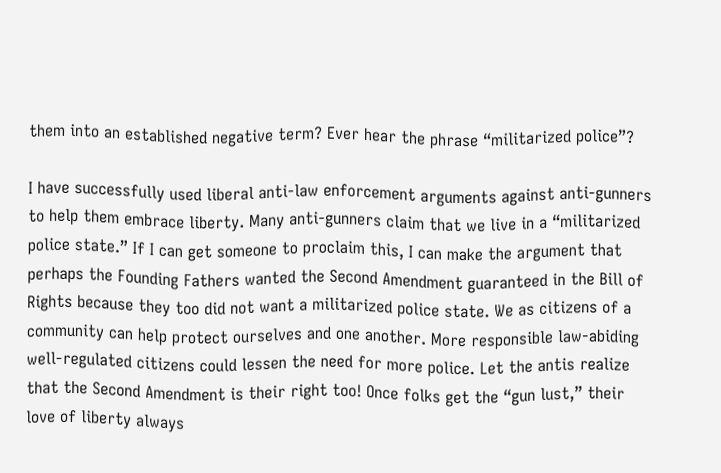them into an established negative term? Ever hear the phrase “militarized police”?

I have successfully used liberal anti-law enforcement arguments against anti-gunners to help them embrace liberty. Many anti-gunners claim that we live in a “militarized police state.” If I can get someone to proclaim this, I can make the argument that perhaps the Founding Fathers wanted the Second Amendment guaranteed in the Bill of Rights because they too did not want a militarized police state. We as citizens of a community can help protect ourselves and one another. More responsible law-abiding well-regulated citizens could lessen the need for more police. Let the antis realize that the Second Amendment is their right too! Once folks get the “gun lust,” their love of liberty always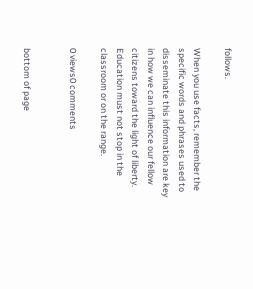follows.

When you use facts, remember the specific words and phrases used to disseminate this information are key in how we can influence our fellow citizens toward the light of liberty. Education must not stop in the classroom or on the range.

0 views0 comments


bottom of page